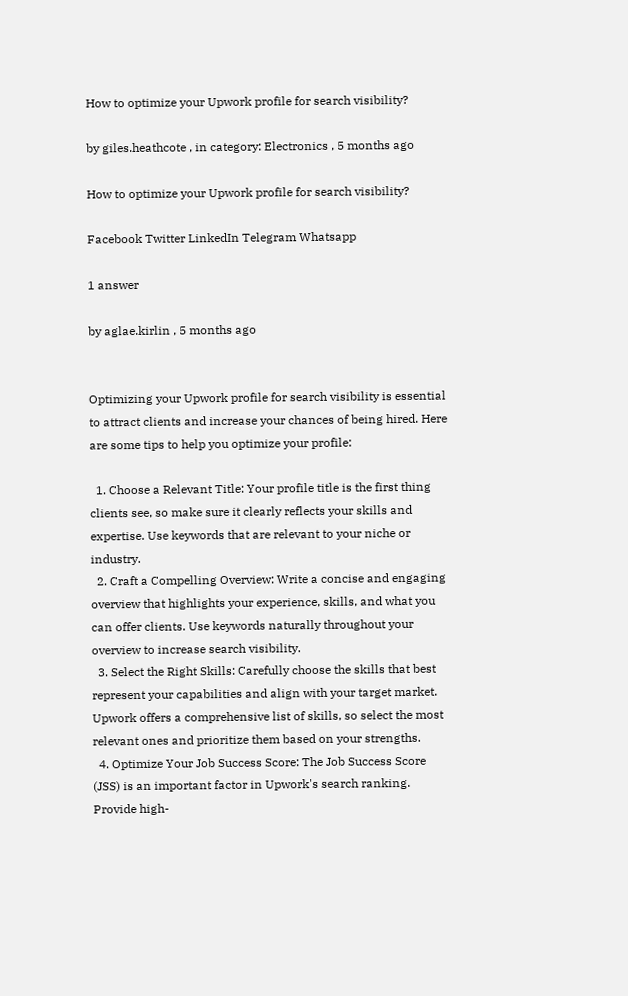How to optimize your Upwork profile for search visibility?

by giles.heathcote , in category: Electronics , 5 months ago

How to optimize your Upwork profile for search visibility?

Facebook Twitter LinkedIn Telegram Whatsapp

1 answer

by aglae.kirlin , 5 months ago


Optimizing your Upwork profile for search visibility is essential to attract clients and increase your chances of being hired. Here are some tips to help you optimize your profile:

  1. Choose a Relevant Title: Your profile title is the first thing clients see, so make sure it clearly reflects your skills and expertise. Use keywords that are relevant to your niche or industry.
  2. Craft a Compelling Overview: Write a concise and engaging overview that highlights your experience, skills, and what you can offer clients. Use keywords naturally throughout your overview to increase search visibility.
  3. Select the Right Skills: Carefully choose the skills that best represent your capabilities and align with your target market. Upwork offers a comprehensive list of skills, so select the most relevant ones and prioritize them based on your strengths.
  4. Optimize Your Job Success Score: The Job Success Score (JSS) is an important factor in Upwork's search ranking. Provide high-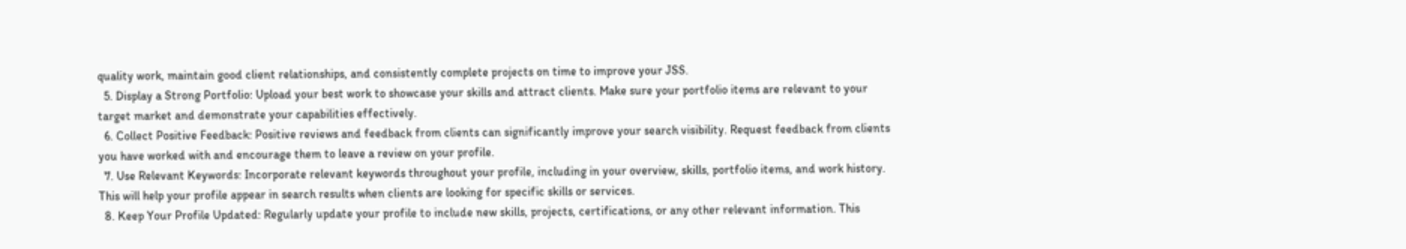quality work, maintain good client relationships, and consistently complete projects on time to improve your JSS.
  5. Display a Strong Portfolio: Upload your best work to showcase your skills and attract clients. Make sure your portfolio items are relevant to your target market and demonstrate your capabilities effectively.
  6. Collect Positive Feedback: Positive reviews and feedback from clients can significantly improve your search visibility. Request feedback from clients you have worked with and encourage them to leave a review on your profile.
  7. Use Relevant Keywords: Incorporate relevant keywords throughout your profile, including in your overview, skills, portfolio items, and work history. This will help your profile appear in search results when clients are looking for specific skills or services.
  8. Keep Your Profile Updated: Regularly update your profile to include new skills, projects, certifications, or any other relevant information. This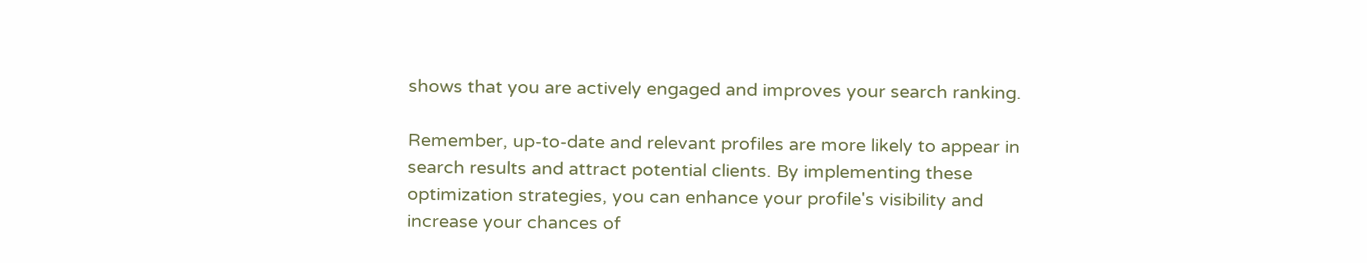shows that you are actively engaged and improves your search ranking.

Remember, up-to-date and relevant profiles are more likely to appear in search results and attract potential clients. By implementing these optimization strategies, you can enhance your profile's visibility and increase your chances of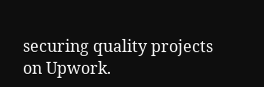securing quality projects on Upwork.